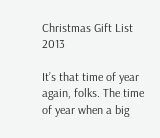Christmas Gift List 2013

It’s that time of year again, folks. The time of year when a big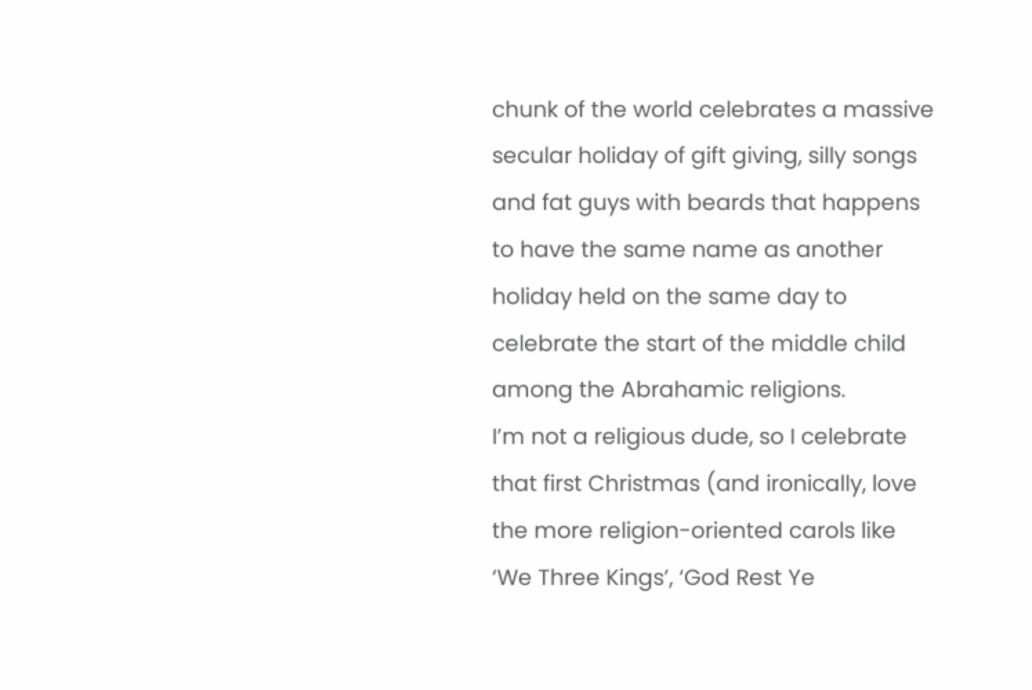chunk of the world celebrates a massive secular holiday of gift giving, silly songs and fat guys with beards that happens to have the same name as another holiday held on the same day to celebrate the start of the middle child among the Abrahamic religions.
I’m not a religious dude, so I celebrate that first Christmas (and ironically, love the more religion-oriented carols like ‘We Three Kings’, ‘God Rest Ye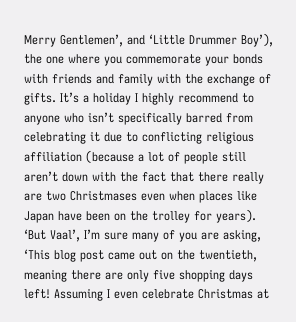Merry Gentlemen’, and ‘Little Drummer Boy’), the one where you commemorate your bonds with friends and family with the exchange of gifts. It’s a holiday I highly recommend to anyone who isn’t specifically barred from celebrating it due to conflicting religious affiliation (because a lot of people still aren’t down with the fact that there really are two Christmases even when places like Japan have been on the trolley for years).
‘But Vaal’, I’m sure many of you are asking, ‘This blog post came out on the twentieth, meaning there are only five shopping days left! Assuming I even celebrate Christmas at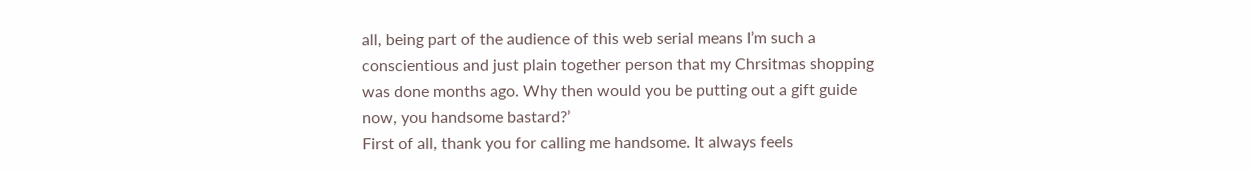all, being part of the audience of this web serial means I’m such a conscientious and just plain together person that my Chrsitmas shopping was done months ago. Why then would you be putting out a gift guide now, you handsome bastard?’
First of all, thank you for calling me handsome. It always feels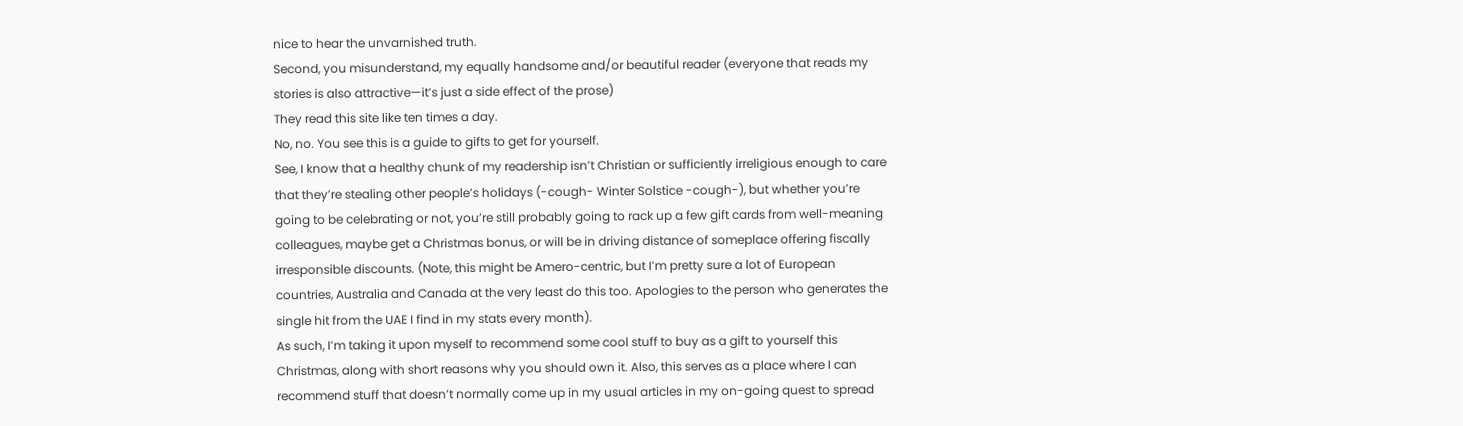nice to hear the unvarnished truth.
Second, you misunderstand, my equally handsome and/or beautiful reader (everyone that reads my stories is also attractive—it’s just a side effect of the prose)
They read this site like ten times a day.
No, no. You see this is a guide to gifts to get for yourself.
See, I know that a healthy chunk of my readership isn’t Christian or sufficiently irreligious enough to care that they’re stealing other people’s holidays (-cough- Winter Solstice -cough-), but whether you’re going to be celebrating or not, you’re still probably going to rack up a few gift cards from well-meaning colleagues, maybe get a Christmas bonus, or will be in driving distance of someplace offering fiscally irresponsible discounts. (Note, this might be Amero-centric, but I’m pretty sure a lot of European countries, Australia and Canada at the very least do this too. Apologies to the person who generates the single hit from the UAE I find in my stats every month).
As such, I’m taking it upon myself to recommend some cool stuff to buy as a gift to yourself this Christmas, along with short reasons why you should own it. Also, this serves as a place where I can recommend stuff that doesn’t normally come up in my usual articles in my on-going quest to spread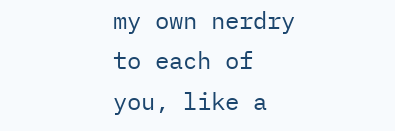my own nerdry to each of you, like a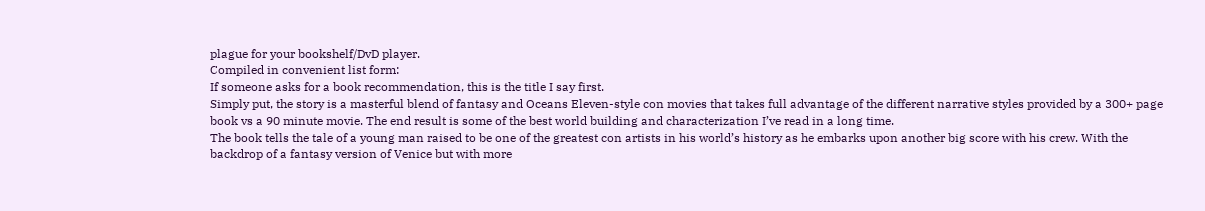plague for your bookshelf/DvD player.
Compiled in convenient list form:
If someone asks for a book recommendation, this is the title I say first.
Simply put, the story is a masterful blend of fantasy and Oceans Eleven-style con movies that takes full advantage of the different narrative styles provided by a 300+ page book vs a 90 minute movie. The end result is some of the best world building and characterization I’ve read in a long time.
The book tells the tale of a young man raised to be one of the greatest con artists in his world’s history as he embarks upon another big score with his crew. With the backdrop of a fantasy version of Venice but with more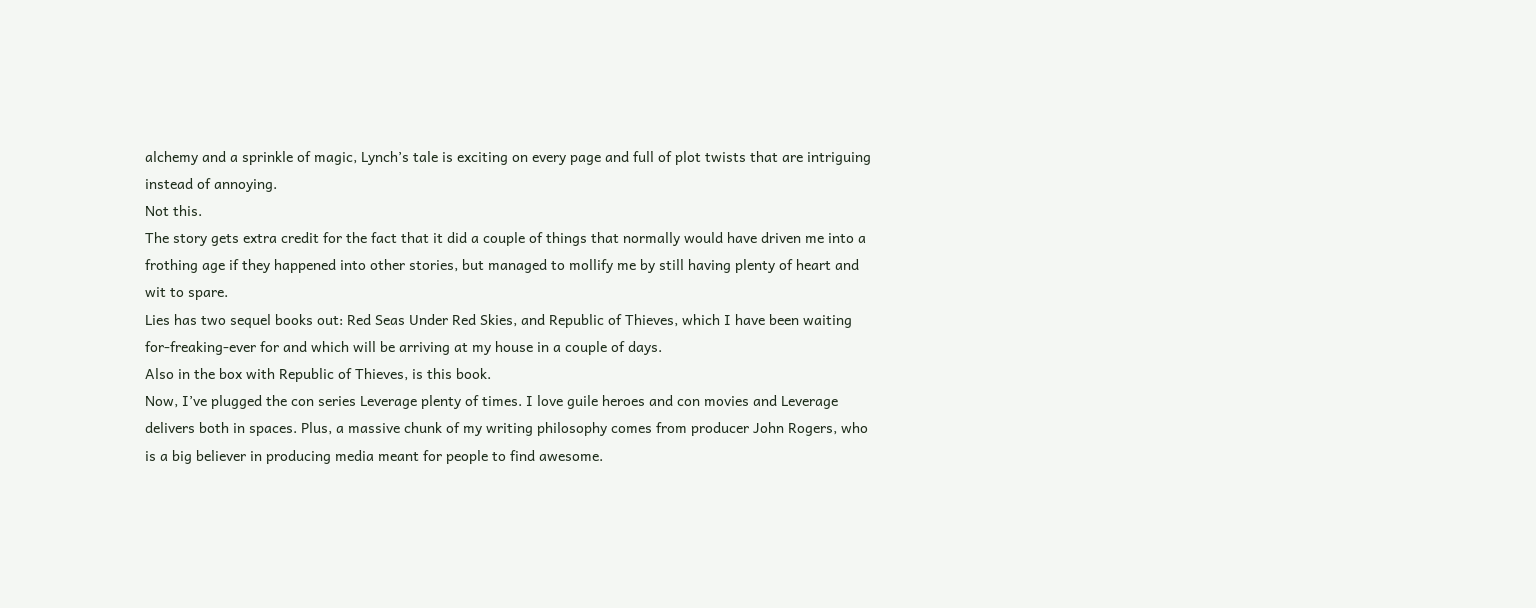alchemy and a sprinkle of magic, Lynch’s tale is exciting on every page and full of plot twists that are intriguing instead of annoying.
Not this.
The story gets extra credit for the fact that it did a couple of things that normally would have driven me into a frothing age if they happened into other stories, but managed to mollify me by still having plenty of heart and wit to spare.
Lies has two sequel books out: Red Seas Under Red Skies, and Republic of Thieves, which I have been waiting for-freaking-ever for and which will be arriving at my house in a couple of days.
Also in the box with Republic of Thieves, is this book.
Now, I’ve plugged the con series Leverage plenty of times. I love guile heroes and con movies and Leverage delivers both in spaces. Plus, a massive chunk of my writing philosophy comes from producer John Rogers, who is a big believer in producing media meant for people to find awesome.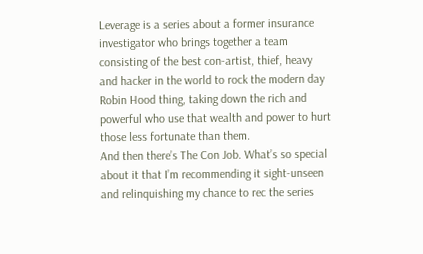Leverage is a series about a former insurance investigator who brings together a team consisting of the best con-artist, thief, heavy and hacker in the world to rock the modern day Robin Hood thing, taking down the rich and powerful who use that wealth and power to hurt those less fortunate than them.
And then there’s The Con Job. What’s so special about it that I’m recommending it sight-unseen and relinquishing my chance to rec the series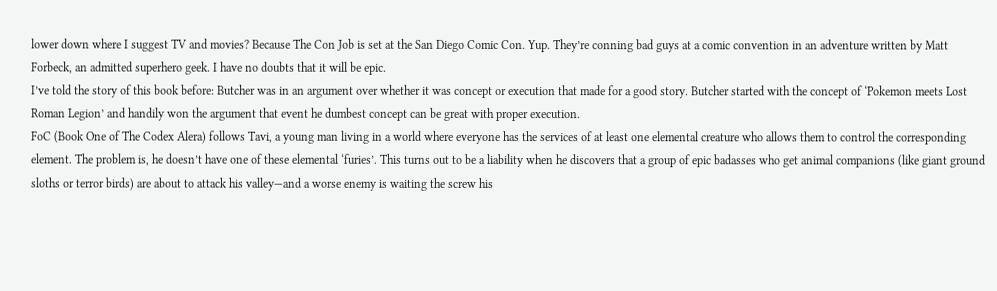lower down where I suggest TV and movies? Because The Con Job is set at the San Diego Comic Con. Yup. They’re conning bad guys at a comic convention in an adventure written by Matt Forbeck, an admitted superhero geek. I have no doubts that it will be epic.
I’ve told the story of this book before: Butcher was in an argument over whether it was concept or execution that made for a good story. Butcher started with the concept of ‘Pokemon meets Lost Roman Legion’ and handily won the argument that event he dumbest concept can be great with proper execution.
FoC (Book One of The Codex Alera) follows Tavi, a young man living in a world where everyone has the services of at least one elemental creature who allows them to control the corresponding element. The problem is, he doesn’t have one of these elemental ‘furies’. This turns out to be a liability when he discovers that a group of epic badasses who get animal companions (like giant ground sloths or terror birds) are about to attack his valley—and a worse enemy is waiting the screw his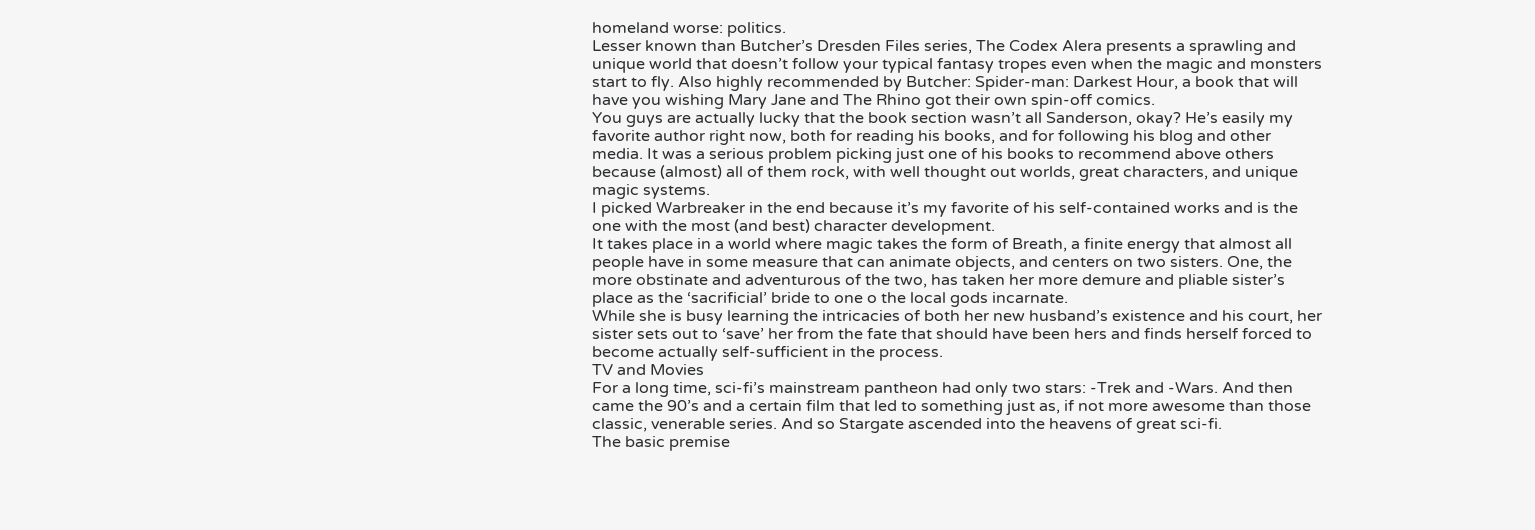homeland worse: politics.
Lesser known than Butcher’s Dresden Files series, The Codex Alera presents a sprawling and unique world that doesn’t follow your typical fantasy tropes even when the magic and monsters start to fly. Also highly recommended by Butcher: Spider-man: Darkest Hour, a book that will have you wishing Mary Jane and The Rhino got their own spin-off comics.
You guys are actually lucky that the book section wasn’t all Sanderson, okay? He’s easily my favorite author right now, both for reading his books, and for following his blog and other media. It was a serious problem picking just one of his books to recommend above others because (almost) all of them rock, with well thought out worlds, great characters, and unique magic systems.
I picked Warbreaker in the end because it’s my favorite of his self-contained works and is the one with the most (and best) character development.
It takes place in a world where magic takes the form of Breath, a finite energy that almost all people have in some measure that can animate objects, and centers on two sisters. One, the more obstinate and adventurous of the two, has taken her more demure and pliable sister’s place as the ‘sacrificial’ bride to one o the local gods incarnate.
While she is busy learning the intricacies of both her new husband’s existence and his court, her sister sets out to ‘save’ her from the fate that should have been hers and finds herself forced to become actually self-sufficient in the process.
TV and Movies
For a long time, sci-fi’s mainstream pantheon had only two stars: -Trek and -Wars. And then came the 90’s and a certain film that led to something just as, if not more awesome than those classic, venerable series. And so Stargate ascended into the heavens of great sci-fi.
The basic premise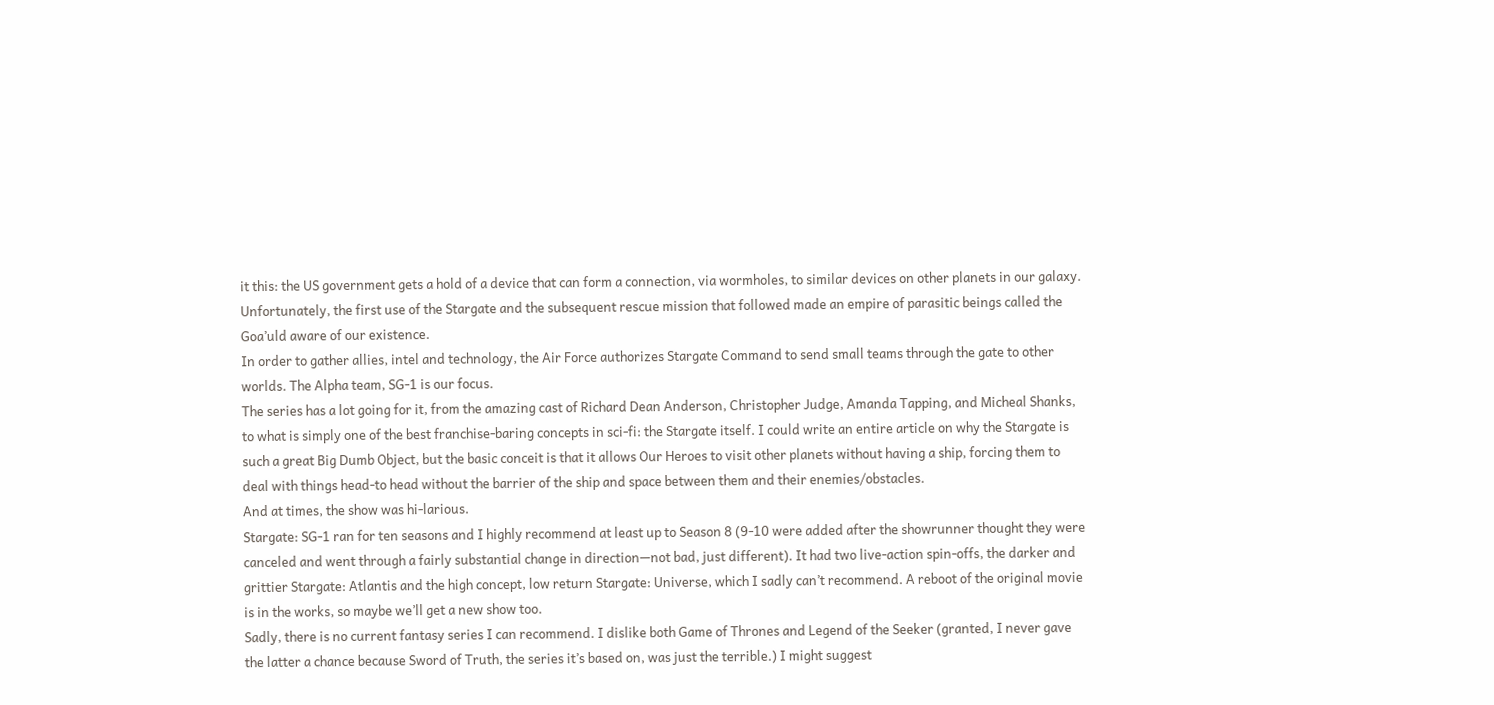it this: the US government gets a hold of a device that can form a connection, via wormholes, to similar devices on other planets in our galaxy. Unfortunately, the first use of the Stargate and the subsequent rescue mission that followed made an empire of parasitic beings called the Goa’uld aware of our existence.
In order to gather allies, intel and technology, the Air Force authorizes Stargate Command to send small teams through the gate to other worlds. The Alpha team, SG-1 is our focus.
The series has a lot going for it, from the amazing cast of Richard Dean Anderson, Christopher Judge, Amanda Tapping, and Micheal Shanks, to what is simply one of the best franchise-baring concepts in sci-fi: the Stargate itself. I could write an entire article on why the Stargate is such a great Big Dumb Object, but the basic conceit is that it allows Our Heroes to visit other planets without having a ship, forcing them to deal with things head-to head without the barrier of the ship and space between them and their enemies/obstacles.
And at times, the show was hi-larious.
Stargate: SG-1 ran for ten seasons and I highly recommend at least up to Season 8 (9-10 were added after the showrunner thought they were canceled and went through a fairly substantial change in direction—not bad, just different). It had two live-action spin-offs, the darker and grittier Stargate: Atlantis and the high concept, low return Stargate: Universe, which I sadly can’t recommend. A reboot of the original movie is in the works, so maybe we’ll get a new show too.
Sadly, there is no current fantasy series I can recommend. I dislike both Game of Thrones and Legend of the Seeker (granted, I never gave the latter a chance because Sword of Truth, the series it’s based on, was just the terrible.) I might suggest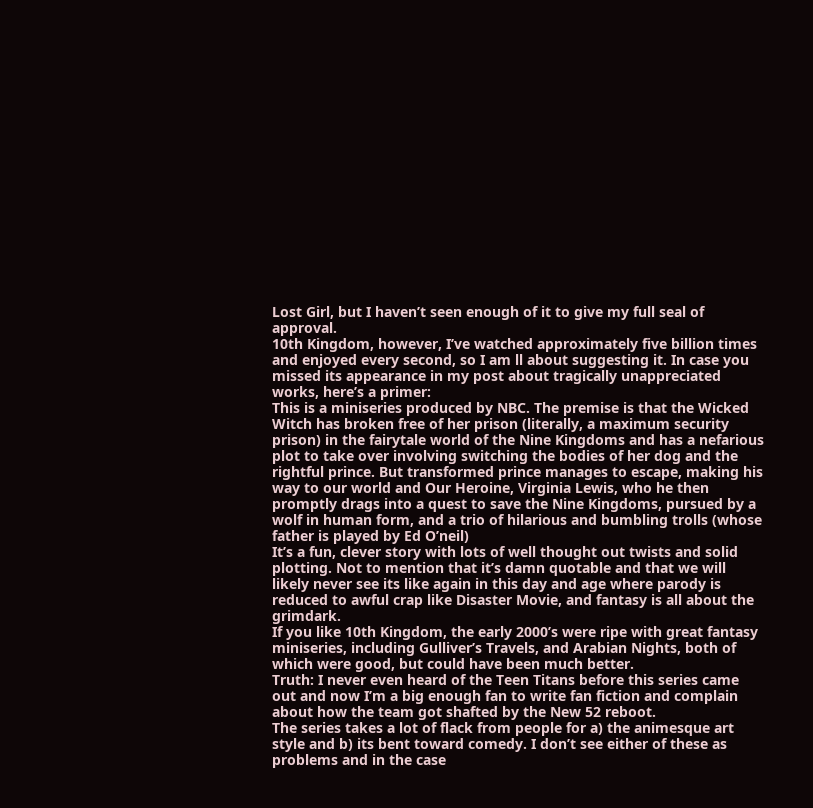Lost Girl, but I haven’t seen enough of it to give my full seal of approval.
10th Kingdom, however, I’ve watched approximately five billion times and enjoyed every second, so I am ll about suggesting it. In case you missed its appearance in my post about tragically unappreciated works, here’s a primer:
This is a miniseries produced by NBC. The premise is that the Wicked Witch has broken free of her prison (literally, a maximum security prison) in the fairytale world of the Nine Kingdoms and has a nefarious plot to take over involving switching the bodies of her dog and the rightful prince. But transformed prince manages to escape, making his way to our world and Our Heroine, Virginia Lewis, who he then promptly drags into a quest to save the Nine Kingdoms, pursued by a wolf in human form, and a trio of hilarious and bumbling trolls (whose father is played by Ed O’neil)
It’s a fun, clever story with lots of well thought out twists and solid plotting. Not to mention that it’s damn quotable and that we will likely never see its like again in this day and age where parody is reduced to awful crap like Disaster Movie, and fantasy is all about the grimdark.
If you like 10th Kingdom, the early 2000’s were ripe with great fantasy miniseries, including Gulliver’s Travels, and Arabian Nights, both of which were good, but could have been much better.
Truth: I never even heard of the Teen Titans before this series came out and now I’m a big enough fan to write fan fiction and complain about how the team got shafted by the New 52 reboot.
The series takes a lot of flack from people for a) the animesque art style and b) its bent toward comedy. I don’t see either of these as problems and in the case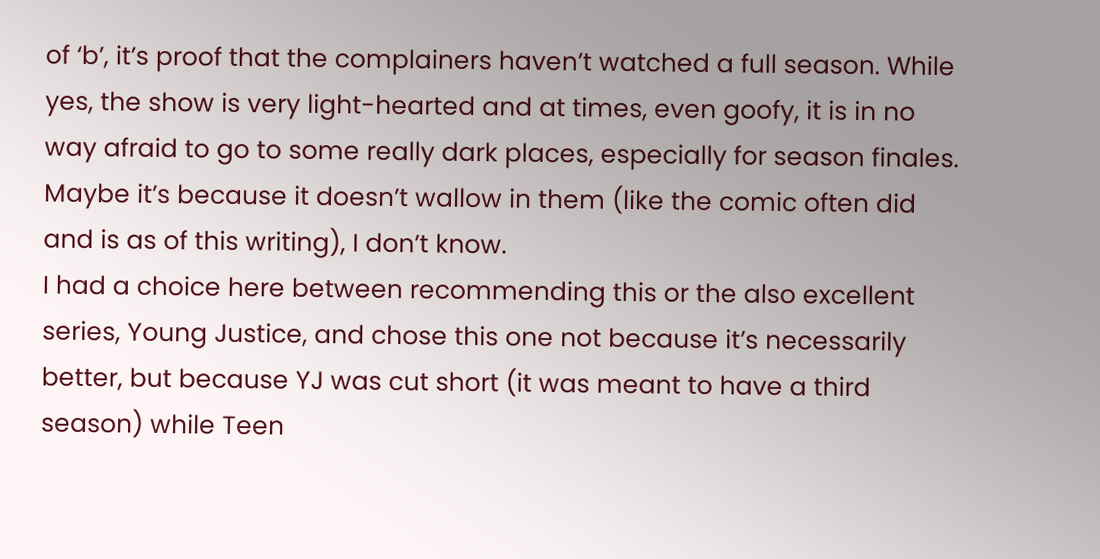of ‘b’, it’s proof that the complainers haven’t watched a full season. While yes, the show is very light-hearted and at times, even goofy, it is in no way afraid to go to some really dark places, especially for season finales. Maybe it’s because it doesn’t wallow in them (like the comic often did and is as of this writing), I don’t know.
I had a choice here between recommending this or the also excellent series, Young Justice, and chose this one not because it’s necessarily better, but because YJ was cut short (it was meant to have a third season) while Teen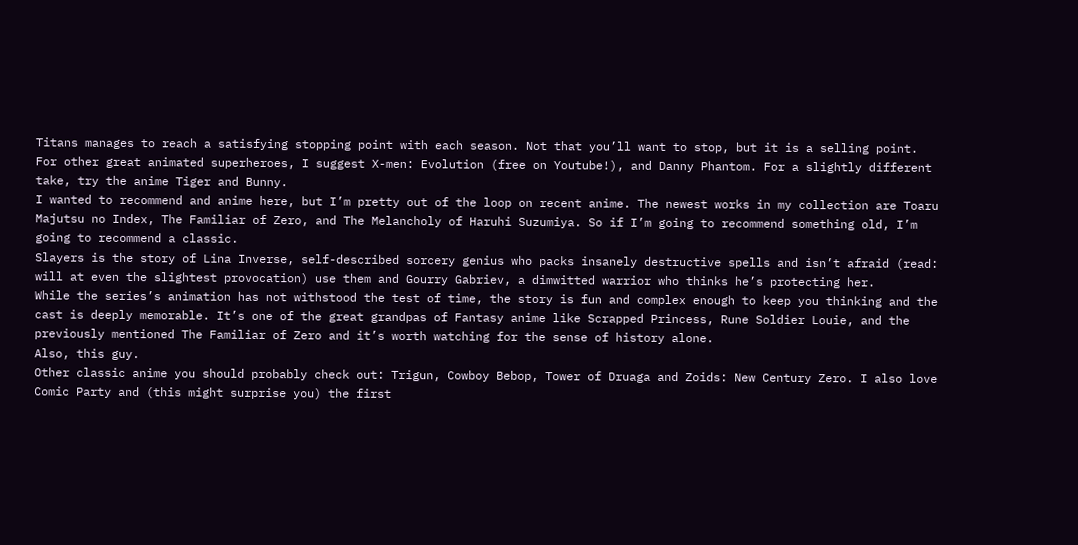Titans manages to reach a satisfying stopping point with each season. Not that you’ll want to stop, but it is a selling point.
For other great animated superheroes, I suggest X-men: Evolution (free on Youtube!), and Danny Phantom. For a slightly different take, try the anime Tiger and Bunny.
I wanted to recommend and anime here, but I’m pretty out of the loop on recent anime. The newest works in my collection are Toaru Majutsu no Index, The Familiar of Zero, and The Melancholy of Haruhi Suzumiya. So if I’m going to recommend something old, I’m going to recommend a classic.
Slayers is the story of Lina Inverse, self-described sorcery genius who packs insanely destructive spells and isn’t afraid (read: will at even the slightest provocation) use them and Gourry Gabriev, a dimwitted warrior who thinks he’s protecting her.
While the series’s animation has not withstood the test of time, the story is fun and complex enough to keep you thinking and the cast is deeply memorable. It’s one of the great grandpas of Fantasy anime like Scrapped Princess, Rune Soldier Louie, and the previously mentioned The Familiar of Zero and it’s worth watching for the sense of history alone.
Also, this guy.
Other classic anime you should probably check out: Trigun, Cowboy Bebop, Tower of Druaga and Zoids: New Century Zero. I also love Comic Party and (this might surprise you) the first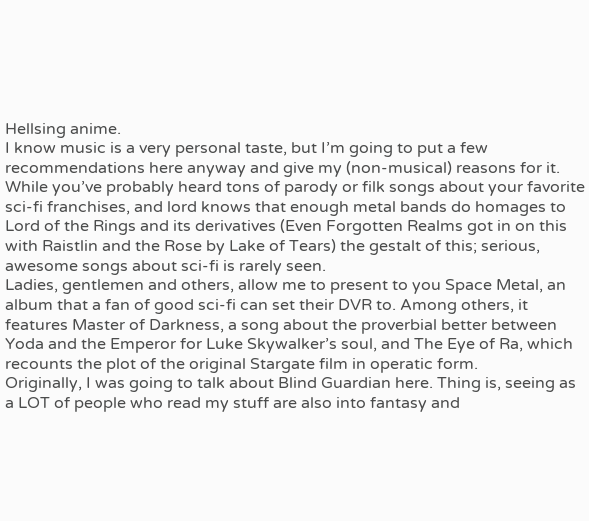Hellsing anime.
I know music is a very personal taste, but I’m going to put a few recommendations here anyway and give my (non-musical) reasons for it.
While you’ve probably heard tons of parody or filk songs about your favorite sci-fi franchises, and lord knows that enough metal bands do homages to Lord of the Rings and its derivatives (Even Forgotten Realms got in on this with Raistlin and the Rose by Lake of Tears) the gestalt of this; serious, awesome songs about sci-fi is rarely seen.
Ladies, gentlemen and others, allow me to present to you Space Metal, an album that a fan of good sci-fi can set their DVR to. Among others, it features Master of Darkness, a song about the proverbial better between Yoda and the Emperor for Luke Skywalker’s soul, and The Eye of Ra, which recounts the plot of the original Stargate film in operatic form.
Originally, I was going to talk about Blind Guardian here. Thing is, seeing as a LOT of people who read my stuff are also into fantasy and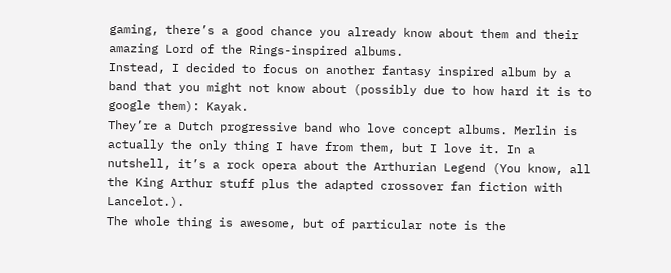gaming, there’s a good chance you already know about them and their amazing Lord of the Rings-inspired albums.
Instead, I decided to focus on another fantasy inspired album by a band that you might not know about (possibly due to how hard it is to google them): Kayak.
They’re a Dutch progressive band who love concept albums. Merlin is actually the only thing I have from them, but I love it. In a nutshell, it’s a rock opera about the Arthurian Legend (You know, all the King Arthur stuff plus the adapted crossover fan fiction with Lancelot.).
The whole thing is awesome, but of particular note is the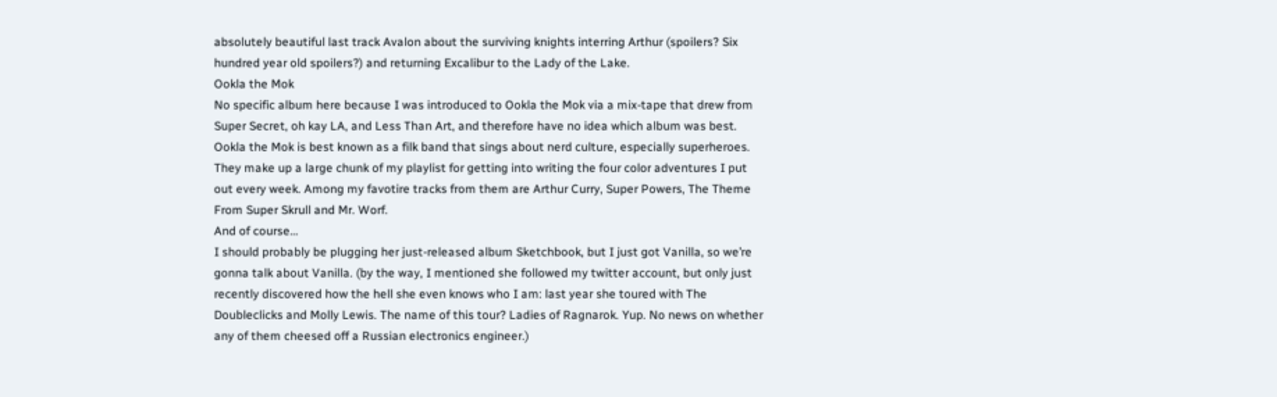absolutely beautiful last track Avalon about the surviving knights interring Arthur (spoilers? Six hundred year old spoilers?) and returning Excalibur to the Lady of the Lake.
Ookla the Mok
No specific album here because I was introduced to Ookla the Mok via a mix-tape that drew from Super Secret, oh kay LA, and Less Than Art, and therefore have no idea which album was best.
Ookla the Mok is best known as a filk band that sings about nerd culture, especially superheroes. They make up a large chunk of my playlist for getting into writing the four color adventures I put out every week. Among my favotire tracks from them are Arthur Curry, Super Powers, The Theme From Super Skrull and Mr. Worf.
And of course…
I should probably be plugging her just-released album Sketchbook, but I just got Vanilla, so we’re gonna talk about Vanilla. (by the way, I mentioned she followed my twitter account, but only just recently discovered how the hell she even knows who I am: last year she toured with The Doubleclicks and Molly Lewis. The name of this tour? Ladies of Ragnarok. Yup. No news on whether any of them cheesed off a Russian electronics engineer.)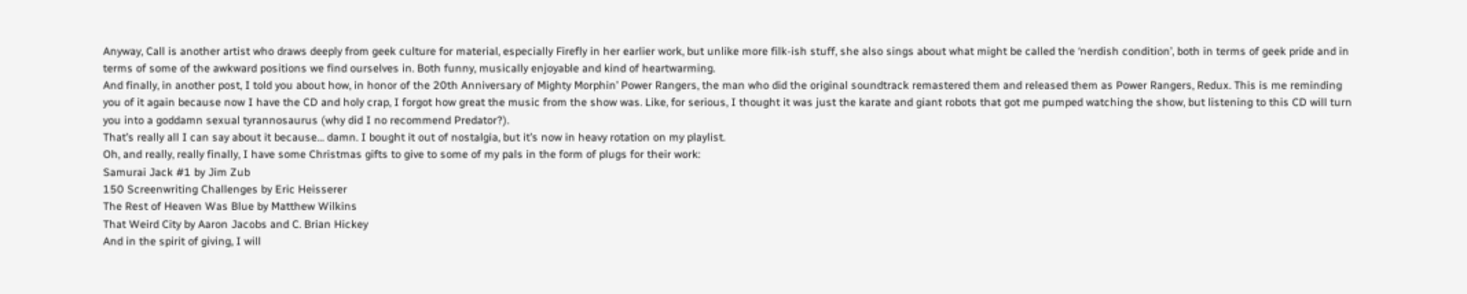Anyway, Call is another artist who draws deeply from geek culture for material, especially Firefly in her earlier work, but unlike more filk-ish stuff, she also sings about what might be called the ‘nerdish condition’, both in terms of geek pride and in terms of some of the awkward positions we find ourselves in. Both funny, musically enjoyable and kind of heartwarming.
And finally, in another post, I told you about how, in honor of the 20th Anniversary of Mighty Morphin’ Power Rangers, the man who did the original soundtrack remastered them and released them as Power Rangers, Redux. This is me reminding you of it again because now I have the CD and holy crap, I forgot how great the music from the show was. Like, for serious, I thought it was just the karate and giant robots that got me pumped watching the show, but listening to this CD will turn you into a goddamn sexual tyrannosaurus (why did I no recommend Predator?).
That’s really all I can say about it because… damn. I bought it out of nostalgia, but it’s now in heavy rotation on my playlist.
Oh, and really, really finally, I have some Christmas gifts to give to some of my pals in the form of plugs for their work:
Samurai Jack #1 by Jim Zub
150 Screenwriting Challenges by Eric Heisserer
The Rest of Heaven Was Blue by Matthew Wilkins
That Weird City by Aaron Jacobs and C. Brian Hickey
And in the spirit of giving, I will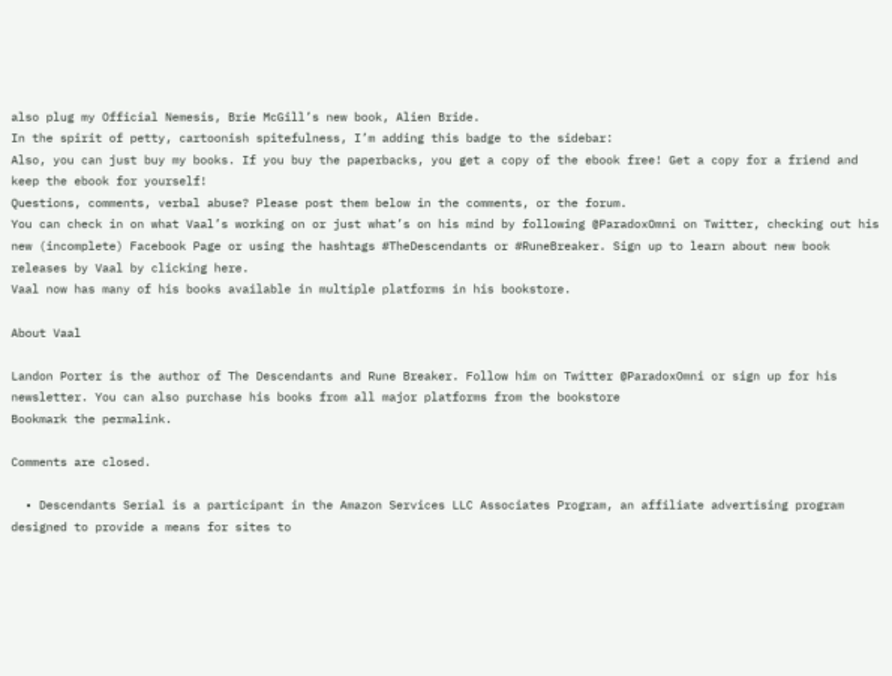also plug my Official Nemesis, Brie McGill’s new book, Alien Bride.
In the spirit of petty, cartoonish spitefulness, I’m adding this badge to the sidebar:
Also, you can just buy my books. If you buy the paperbacks, you get a copy of the ebook free! Get a copy for a friend and keep the ebook for yourself!
Questions, comments, verbal abuse? Please post them below in the comments, or the forum.
You can check in on what Vaal’s working on or just what’s on his mind by following @ParadoxOmni on Twitter, checking out his new (incomplete) Facebook Page or using the hashtags #TheDescendants or #RuneBreaker. Sign up to learn about new book releases by Vaal by clicking here.
Vaal now has many of his books available in multiple platforms in his bookstore.

About Vaal

Landon Porter is the author of The Descendants and Rune Breaker. Follow him on Twitter @ParadoxOmni or sign up for his newsletter. You can also purchase his books from all major platforms from the bookstore
Bookmark the permalink.

Comments are closed.

  • Descendants Serial is a participant in the Amazon Services LLC Associates Program, an affiliate advertising program designed to provide a means for sites to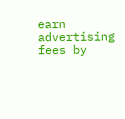earn advertising fees by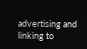advertising and linking to